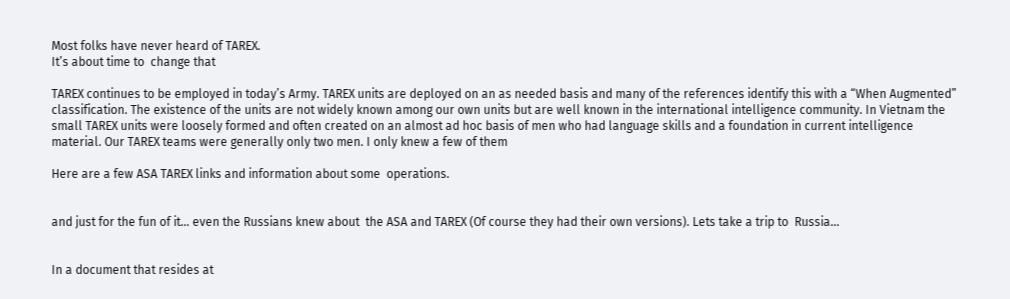Most folks have never heard of TAREX.
It’s about time to  change that

TAREX continues to be employed in today’s Army. TAREX units are deployed on an as needed basis and many of the references identify this with a “When Augmented” classification. The existence of the units are not widely known among our own units but are well known in the international intelligence community. In Vietnam the small TAREX units were loosely formed and often created on an almost ad hoc basis of men who had language skills and a foundation in current intelligence material. Our TAREX teams were generally only two men. I only knew a few of them

Here are a few ASA TAREX links and information about some  operations.


and just for the fun of it… even the Russians knew about  the ASA and TAREX (Of course they had their own versions). Lets take a trip to  Russia…


In a document that resides at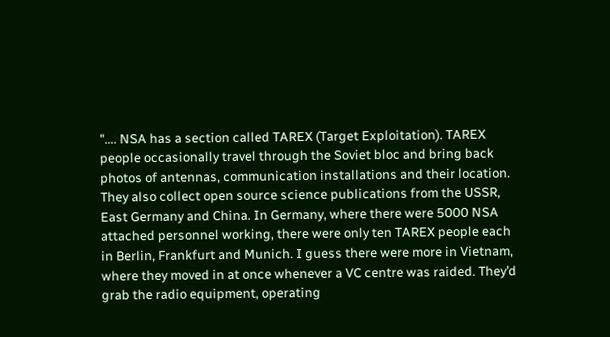"…. NSA has a section called TAREX (Target Exploitation). TAREX people occasionally travel through the Soviet bloc and bring back photos of antennas, communication installations and their location. They also collect open source science publications from the USSR, East Germany and China. In Germany, where there were 5000 NSA attached personnel working, there were only ten TAREX people each in Berlin, Frankfurt and Munich. I guess there were more in Vietnam, where they moved in at once whenever a VC centre was raided. They’d grab the radio equipment, operating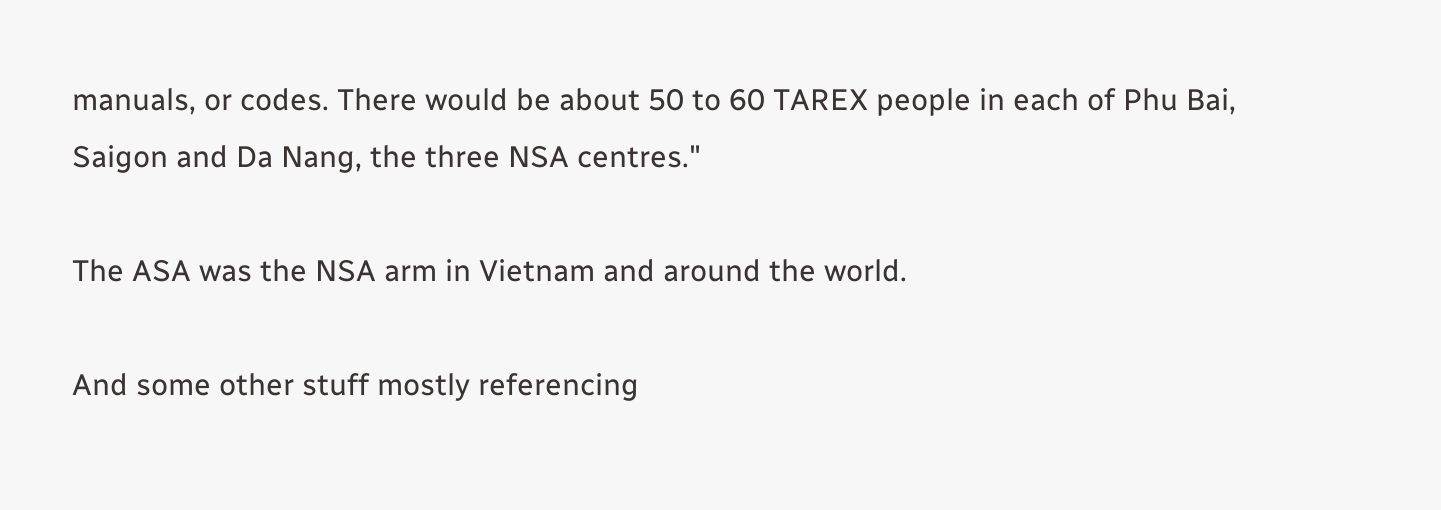manuals, or codes. There would be about 50 to 60 TAREX people in each of Phu Bai, Saigon and Da Nang, the three NSA centres."

The ASA was the NSA arm in Vietnam and around the world.

And some other stuff mostly referencing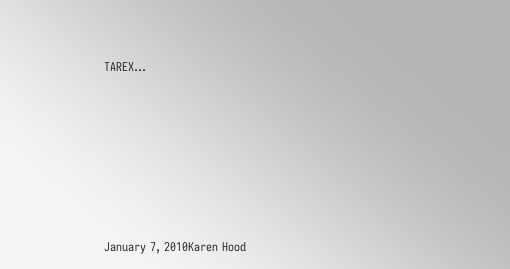TAREX…










January 7, 2010Karen Hood